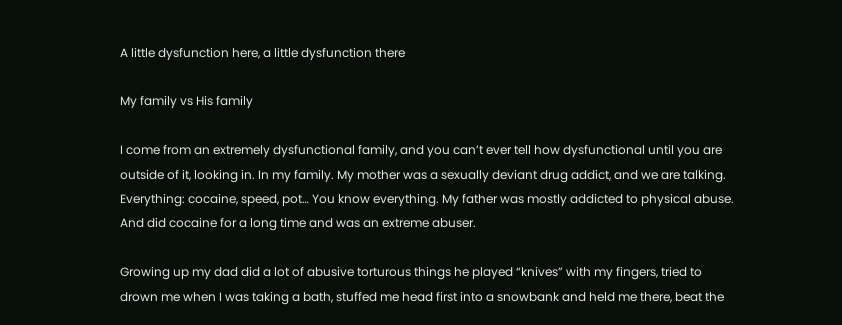A little dysfunction here, a little dysfunction there

My family vs His family

I come from an extremely dysfunctional family, and you can’t ever tell how dysfunctional until you are outside of it, looking in. In my family. My mother was a sexually deviant drug addict, and we are talking. Everything: cocaine, speed, pot… You know everything. My father was mostly addicted to physical abuse. And did cocaine for a long time and was an extreme abuser.

Growing up my dad did a lot of abusive torturous things he played “knives” with my fingers, tried to drown me when I was taking a bath, stuffed me head first into a snowbank and held me there, beat the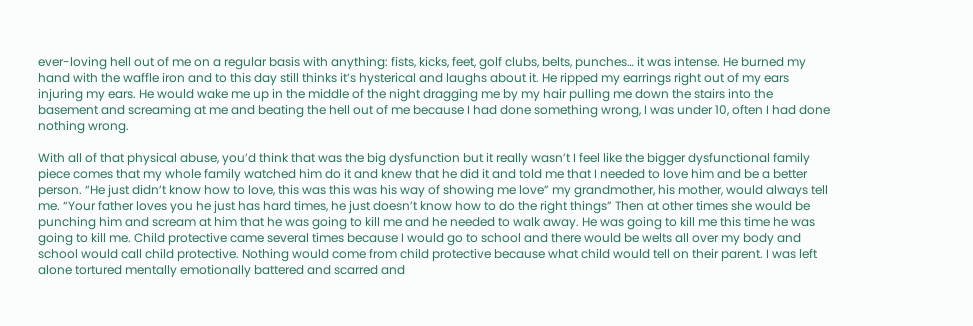ever-loving hell out of me on a regular basis with anything: fists, kicks, feet, golf clubs, belts, punches… it was intense. He burned my hand with the waffle iron and to this day still thinks it’s hysterical and laughs about it. He ripped my earrings right out of my ears injuring my ears. He would wake me up in the middle of the night dragging me by my hair pulling me down the stairs into the basement and screaming at me and beating the hell out of me because I had done something wrong, I was under 10, often I had done nothing wrong.

With all of that physical abuse, you’d think that was the big dysfunction but it really wasn’t I feel like the bigger dysfunctional family piece comes that my whole family watched him do it and knew that he did it and told me that I needed to love him and be a better person. “He just didn’t know how to love, this was this was his way of showing me love” my grandmother, his mother, would always tell me. “Your father loves you he just has hard times, he just doesn’t know how to do the right things” Then at other times she would be punching him and scream at him that he was going to kill me and he needed to walk away. He was going to kill me this time he was going to kill me. Child protective came several times because I would go to school and there would be welts all over my body and school would call child protective. Nothing would come from child protective because what child would tell on their parent. I was left alone tortured mentally emotionally battered and scarred and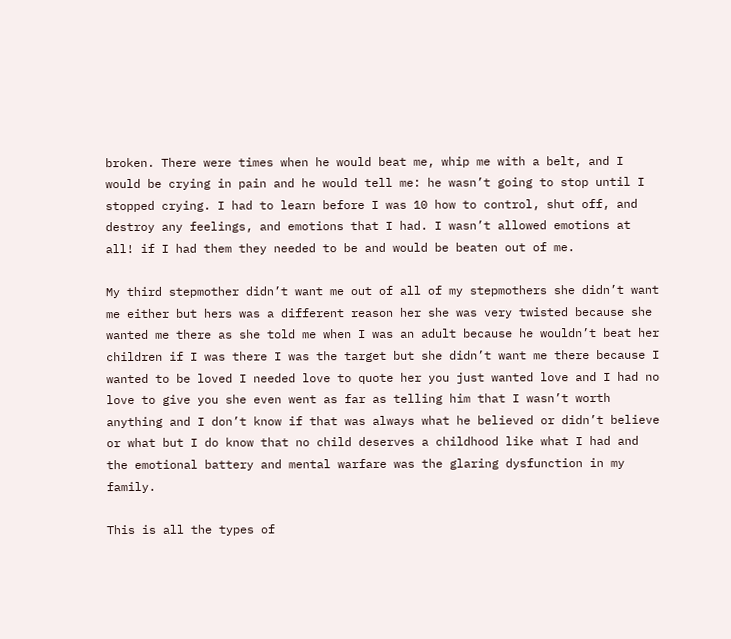broken. There were times when he would beat me, whip me with a belt, and I would be crying in pain and he would tell me: he wasn’t going to stop until I stopped crying. I had to learn before I was 10 how to control, shut off, and destroy any feelings, and emotions that I had. I wasn’t allowed emotions at all! if I had them they needed to be and would be beaten out of me.

My third stepmother didn’t want me out of all of my stepmothers she didn’t want me either but hers was a different reason her she was very twisted because she wanted me there as she told me when I was an adult because he wouldn’t beat her children if I was there I was the target but she didn’t want me there because I wanted to be loved I needed love to quote her you just wanted love and I had no love to give you she even went as far as telling him that I wasn’t worth anything and I don’t know if that was always what he believed or didn’t believe or what but I do know that no child deserves a childhood like what I had and the emotional battery and mental warfare was the glaring dysfunction in my family.

This is all the types of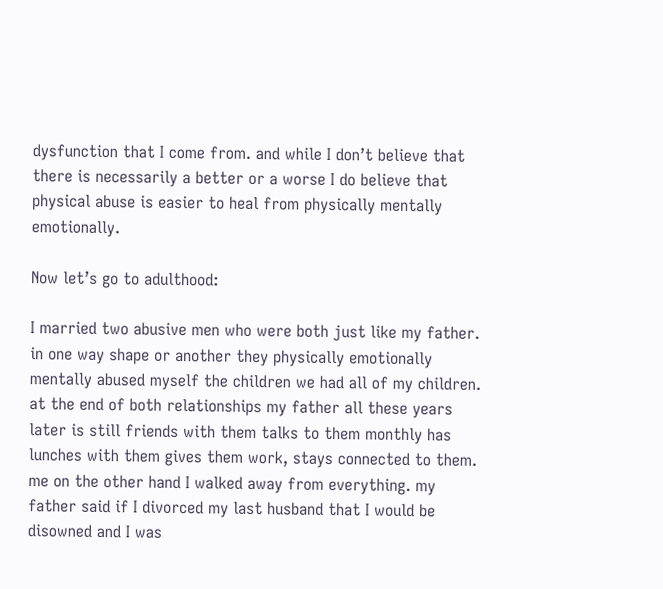dysfunction that I come from. and while I don’t believe that there is necessarily a better or a worse I do believe that physical abuse is easier to heal from physically mentally emotionally.

Now let’s go to adulthood:

I married two abusive men who were both just like my father. in one way shape or another they physically emotionally mentally abused myself the children we had all of my children. at the end of both relationships my father all these years later is still friends with them talks to them monthly has lunches with them gives them work, stays connected to them. me on the other hand I walked away from everything. my father said if I divorced my last husband that I would be disowned and I was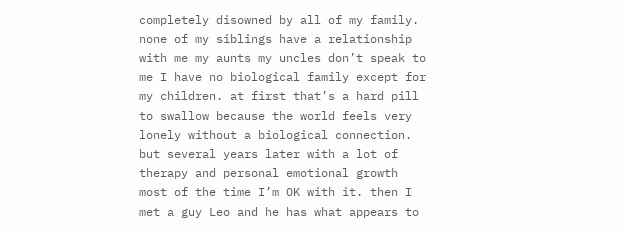completely disowned by all of my family. none of my siblings have a relationship with me my aunts my uncles don’t speak to me I have no biological family except for my children. at first that’s a hard pill to swallow because the world feels very lonely without a biological connection. but several years later with a lot of therapy and personal emotional growth most of the time I’m OK with it. then I met a guy Leo and he has what appears to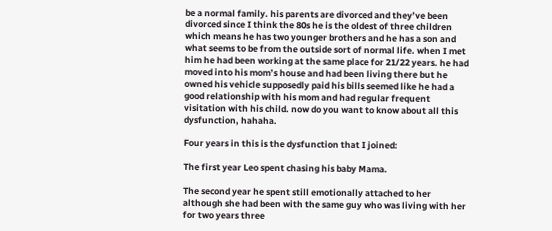be a normal family. his parents are divorced and they’ve been divorced since I think the 80s he is the oldest of three children which means he has two younger brothers and he has a son and what seems to be from the outside sort of normal life. when I met him he had been working at the same place for 21/22 years. he had moved into his mom’s house and had been living there but he owned his vehicle supposedly paid his bills seemed like he had a good relationship with his mom and had regular frequent visitation with his child. now do you want to know about all this dysfunction, hahaha.

Four years in this is the dysfunction that I joined:

The first year Leo spent chasing his baby Mama.

The second year he spent still emotionally attached to her although she had been with the same guy who was living with her for two years three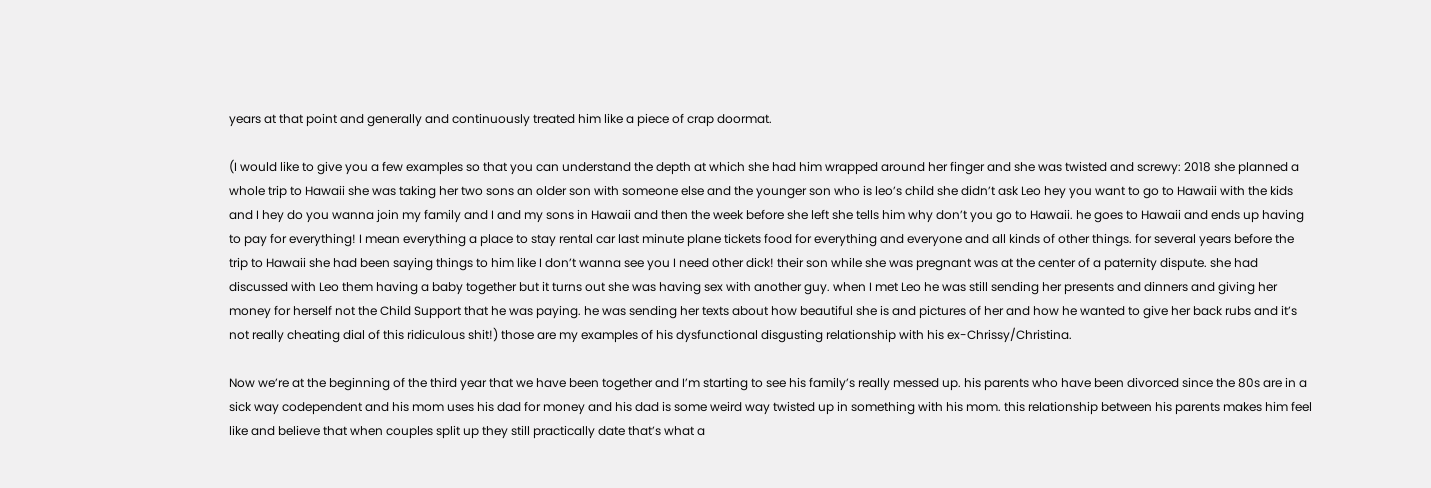years at that point and generally and continuously treated him like a piece of crap doormat.

(I would like to give you a few examples so that you can understand the depth at which she had him wrapped around her finger and she was twisted and screwy: 2018 she planned a whole trip to Hawaii she was taking her two sons an older son with someone else and the younger son who is leo’s child she didn’t ask Leo hey you want to go to Hawaii with the kids and I hey do you wanna join my family and I and my sons in Hawaii and then the week before she left she tells him why don’t you go to Hawaii. he goes to Hawaii and ends up having to pay for everything! I mean everything a place to stay rental car last minute plane tickets food for everything and everyone and all kinds of other things. for several years before the trip to Hawaii she had been saying things to him like I don’t wanna see you I need other dick! their son while she was pregnant was at the center of a paternity dispute. she had discussed with Leo them having a baby together but it turns out she was having sex with another guy. when I met Leo he was still sending her presents and dinners and giving her money for herself not the Child Support that he was paying. he was sending her texts about how beautiful she is and pictures of her and how he wanted to give her back rubs and it’s not really cheating dial of this ridiculous shit!) those are my examples of his dysfunctional disgusting relationship with his ex-Chrissy/Christina.

Now we’re at the beginning of the third year that we have been together and I’m starting to see his family’s really messed up. his parents who have been divorced since the 80s are in a sick way codependent and his mom uses his dad for money and his dad is some weird way twisted up in something with his mom. this relationship between his parents makes him feel like and believe that when couples split up they still practically date that’s what a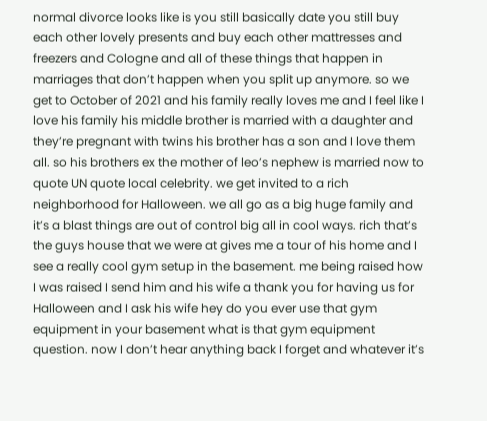normal divorce looks like is you still basically date you still buy each other lovely presents and buy each other mattresses and freezers and Cologne and all of these things that happen in marriages that don’t happen when you split up anymore. so we get to October of 2021 and his family really loves me and I feel like I love his family his middle brother is married with a daughter and they’re pregnant with twins his brother has a son and I love them all. so his brothers ex the mother of leo’s nephew is married now to quote UN quote local celebrity. we get invited to a rich neighborhood for Halloween. we all go as a big huge family and it’s a blast things are out of control big all in cool ways. rich that’s the guys house that we were at gives me a tour of his home and I see a really cool gym setup in the basement. me being raised how I was raised I send him and his wife a thank you for having us for Halloween and I ask his wife hey do you ever use that gym equipment in your basement what is that gym equipment question. now I don’t hear anything back I forget and whatever it’s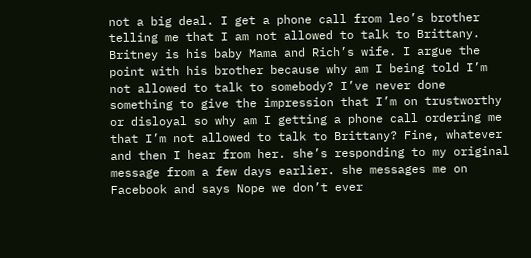not a big deal. I get a phone call from leo’s brother telling me that I am not allowed to talk to Brittany. Britney is his baby Mama and Rich’s wife. I argue the point with his brother because why am I being told I’m not allowed to talk to somebody? I’ve never done something to give the impression that I’m on trustworthy or disloyal so why am I getting a phone call ordering me that I’m not allowed to talk to Brittany? Fine, whatever and then I hear from her. she’s responding to my original message from a few days earlier. she messages me on Facebook and says Nope we don’t ever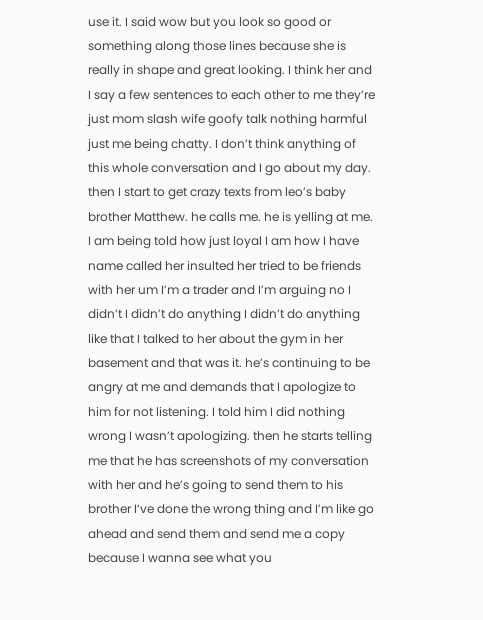use it. I said wow but you look so good or something along those lines because she is really in shape and great looking. I think her and I say a few sentences to each other to me they’re just mom slash wife goofy talk nothing harmful just me being chatty. I don’t think anything of this whole conversation and I go about my day. then I start to get crazy texts from leo’s baby brother Matthew. he calls me. he is yelling at me. I am being told how just loyal I am how I have name called her insulted her tried to be friends with her um I’m a trader and I’m arguing no I didn’t I didn’t do anything I didn’t do anything like that I talked to her about the gym in her basement and that was it. he’s continuing to be angry at me and demands that I apologize to him for not listening. I told him I did nothing wrong I wasn’t apologizing. then he starts telling me that he has screenshots of my conversation with her and he’s going to send them to his brother I’ve done the wrong thing and I’m like go ahead and send them and send me a copy because I wanna see what you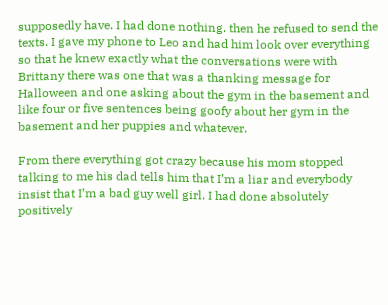supposedly have. I had done nothing. then he refused to send the texts. I gave my phone to Leo and had him look over everything so that he knew exactly what the conversations were with Brittany there was one that was a thanking message for Halloween and one asking about the gym in the basement and like four or five sentences being goofy about her gym in the basement and her puppies and whatever.

From there everything got crazy because his mom stopped talking to me his dad tells him that I’m a liar and everybody insist that I’m a bad guy well girl. I had done absolutely positively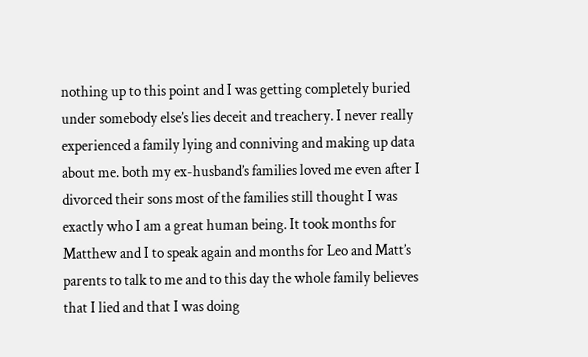nothing up to this point and I was getting completely buried under somebody else’s lies deceit and treachery. I never really experienced a family lying and conniving and making up data about me. both my ex-husband’s families loved me even after I divorced their sons most of the families still thought I was exactly who I am a great human being. It took months for Matthew and I to speak again and months for Leo and Matt’s parents to talk to me and to this day the whole family believes that I lied and that I was doing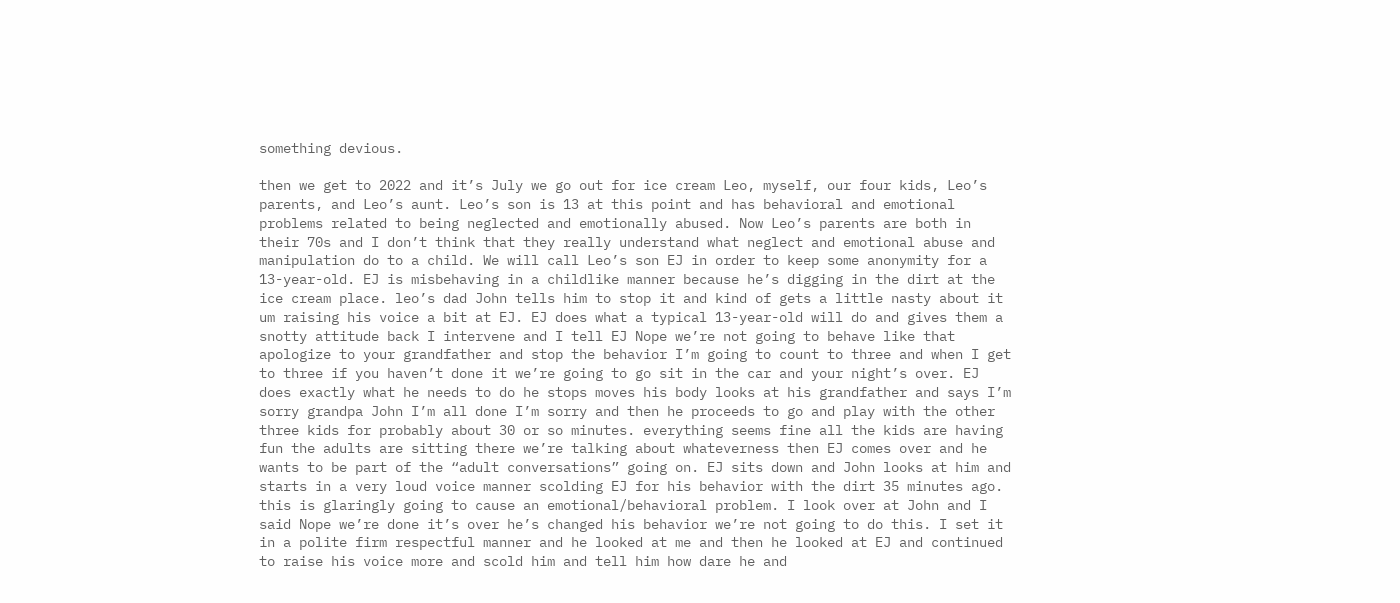something devious.

then we get to 2022 and it’s July we go out for ice cream Leo, myself, our four kids, Leo’s parents, and Leo’s aunt. Leo’s son is 13 at this point and has behavioral and emotional problems related to being neglected and emotionally abused. Now Leo’s parents are both in their 70s and I don’t think that they really understand what neglect and emotional abuse and manipulation do to a child. We will call Leo’s son EJ in order to keep some anonymity for a 13-year-old. EJ is misbehaving in a childlike manner because he’s digging in the dirt at the ice cream place. leo’s dad John tells him to stop it and kind of gets a little nasty about it um raising his voice a bit at EJ. EJ does what a typical 13-year-old will do and gives them a snotty attitude back I intervene and I tell EJ Nope we’re not going to behave like that apologize to your grandfather and stop the behavior I’m going to count to three and when I get to three if you haven’t done it we’re going to go sit in the car and your night’s over. EJ does exactly what he needs to do he stops moves his body looks at his grandfather and says I’m sorry grandpa John I’m all done I’m sorry and then he proceeds to go and play with the other three kids for probably about 30 or so minutes. everything seems fine all the kids are having fun the adults are sitting there we’re talking about whateverness then EJ comes over and he wants to be part of the “adult conversations” going on. EJ sits down and John looks at him and starts in a very loud voice manner scolding EJ for his behavior with the dirt 35 minutes ago. this is glaringly going to cause an emotional/behavioral problem. I look over at John and I said Nope we’re done it’s over he’s changed his behavior we’re not going to do this. I set it in a polite firm respectful manner and he looked at me and then he looked at EJ and continued to raise his voice more and scold him and tell him how dare he and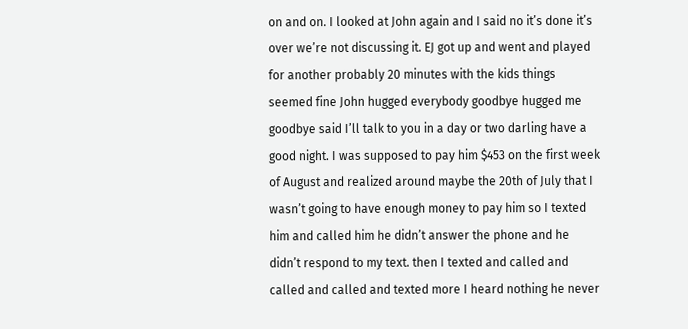on and on. I looked at John again and I said no it’s done it’s over we’re not discussing it. EJ got up and went and played for another probably 20 minutes with the kids things seemed fine John hugged everybody goodbye hugged me goodbye said I’ll talk to you in a day or two darling have a good night. I was supposed to pay him $453 on the first week of August and realized around maybe the 20th of July that I wasn’t going to have enough money to pay him so I texted him and called him he didn’t answer the phone and he didn’t respond to my text. then I texted and called and called and called and texted more I heard nothing he never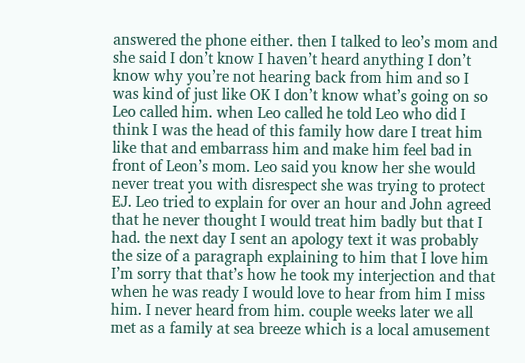answered the phone either. then I talked to leo’s mom and she said I don’t know I haven’t heard anything I don’t know why you’re not hearing back from him and so I was kind of just like OK I don’t know what’s going on so Leo called him. when Leo called he told Leo who did I think I was the head of this family how dare I treat him like that and embarrass him and make him feel bad in front of Leon’s mom. Leo said you know her she would never treat you with disrespect she was trying to protect EJ. Leo tried to explain for over an hour and John agreed that he never thought I would treat him badly but that I had. the next day I sent an apology text it was probably the size of a paragraph explaining to him that I love him I’m sorry that that’s how he took my interjection and that when he was ready I would love to hear from him I miss him. I never heard from him. couple weeks later we all met as a family at sea breeze which is a local amusement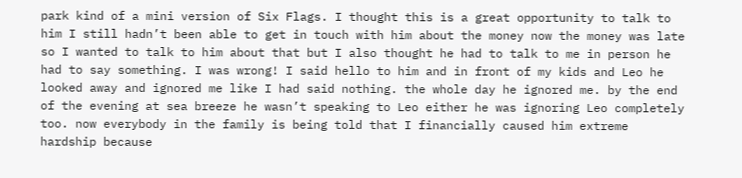park kind of a mini version of Six Flags. I thought this is a great opportunity to talk to him I still hadn’t been able to get in touch with him about the money now the money was late so I wanted to talk to him about that but I also thought he had to talk to me in person he had to say something. I was wrong! I said hello to him and in front of my kids and Leo he looked away and ignored me like I had said nothing. the whole day he ignored me. by the end of the evening at sea breeze he wasn’t speaking to Leo either he was ignoring Leo completely too. now everybody in the family is being told that I financially caused him extreme hardship because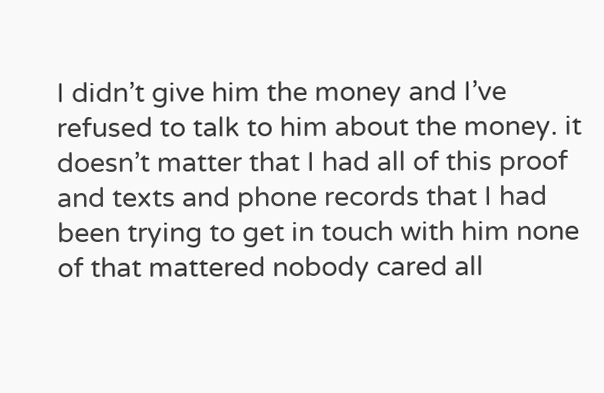I didn’t give him the money and I’ve refused to talk to him about the money. it doesn’t matter that I had all of this proof and texts and phone records that I had been trying to get in touch with him none of that mattered nobody cared all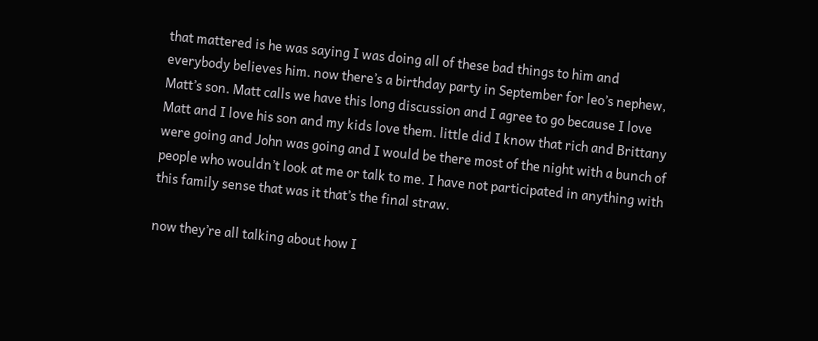that mattered is he was saying I was doing all of these bad things to him and everybody believes him. now there’s a birthday party in September for leo’s nephew, Matt’s son. Matt calls we have this long discussion and I agree to go because I love Matt and I love his son and my kids love them. little did I know that rich and Brittany were going and John was going and I would be there most of the night with a bunch of people who wouldn’t look at me or talk to me. I have not participated in anything with this family sense that was it that’s the final straw.

now they’re all talking about how I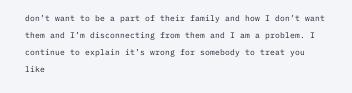don’t want to be a part of their family and how I don’t want them and I’m disconnecting from them and I am a problem. I continue to explain it’s wrong for somebody to treat you like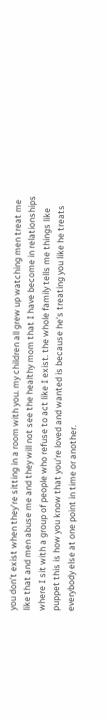you don’t exist when they’re sitting in a room with you. my children all grew up watching men treat me like that and men abuse me and they will not see the healthy mom that I have become in relationships where I sit with a group of people who refuse to act like I exist. the whole family tells me things like puppet this is how you know that you’re loved and wanted is because he’s treating you like he treats everybody else at one point in time or another.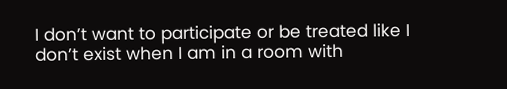I don’t want to participate or be treated like I don’t exist when I am in a room with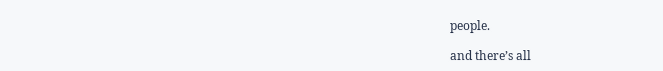people.

and there’s all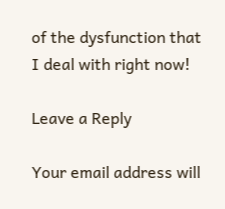of the dysfunction that I deal with right now!

Leave a Reply

Your email address will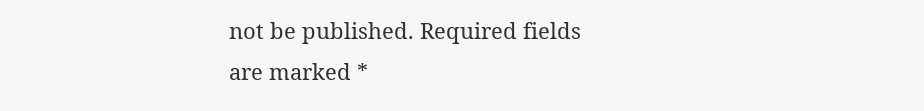not be published. Required fields are marked *